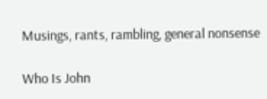Musings, rants, rambling, general nonsense

Who Is John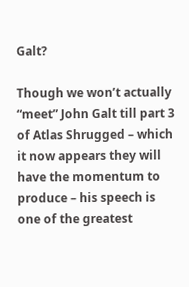Galt?

Though we won’t actually “meet” John Galt till part 3 of Atlas Shrugged – which it now appears they will have the momentum to produce – his speech is one of the greatest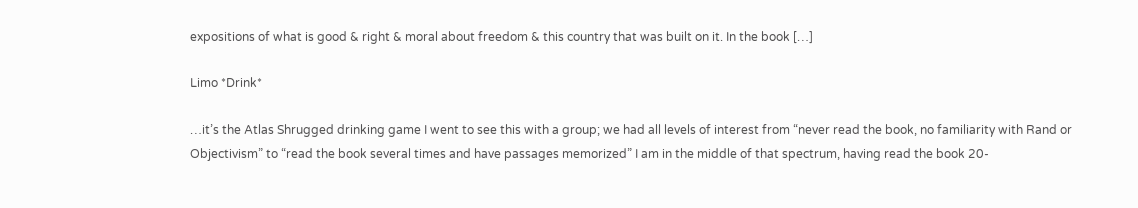expositions of what is good & right & moral about freedom & this country that was built on it. In the book […]

Limo *Drink*

…it’s the Atlas Shrugged drinking game I went to see this with a group; we had all levels of interest from “never read the book, no familiarity with Rand or Objectivism” to “read the book several times and have passages memorized” I am in the middle of that spectrum, having read the book 20-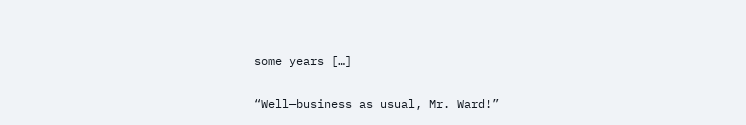some years […]

“Well—business as usual, Mr. Ward!”